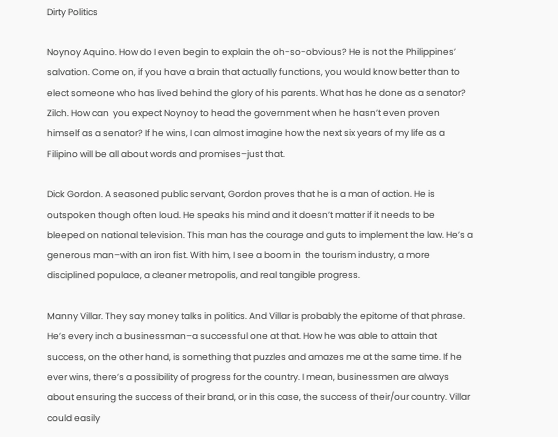Dirty Politics

Noynoy Aquino. How do I even begin to explain the oh-so-obvious? He is not the Philippines’ salvation. Come on, if you have a brain that actually functions, you would know better than to elect someone who has lived behind the glory of his parents. What has he done as a senator? Zilch. How can  you expect Noynoy to head the government when he hasn’t even proven himself as a senator? If he wins, I can almost imagine how the next six years of my life as a Filipino will be all about words and promises–just that.

Dick Gordon. A seasoned public servant, Gordon proves that he is a man of action. He is outspoken though often loud. He speaks his mind and it doesn’t matter if it needs to be bleeped on national television. This man has the courage and guts to implement the law. He’s a generous man–with an iron fist. With him, I see a boom in  the tourism industry, a more disciplined populace, a cleaner metropolis, and real tangible progress.

Manny Villar. They say money talks in politics. And Villar is probably the epitome of that phrase. He’s every inch a businessman–a successful one at that. How he was able to attain that success, on the other hand, is something that puzzles and amazes me at the same time. If he ever wins, there’s a possibility of progress for the country. I mean, businessmen are always about ensuring the success of their brand, or in this case, the success of their/our country. Villar could easily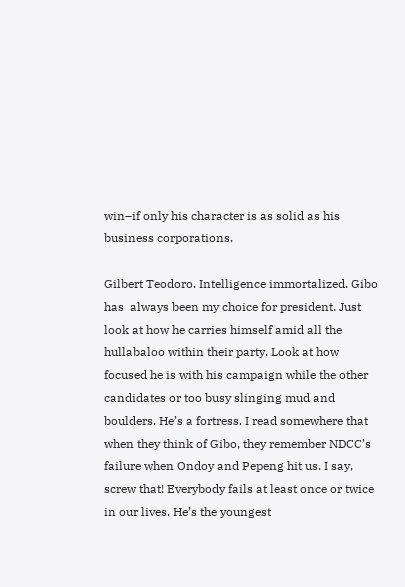win–if only his character is as solid as his business corporations.

Gilbert Teodoro. Intelligence immortalized. Gibo has  always been my choice for president. Just look at how he carries himself amid all the hullabaloo within their party. Look at how focused he is with his campaign while the other candidates or too busy slinging mud and boulders. He’s a fortress. I read somewhere that when they think of Gibo, they remember NDCC’s failure when Ondoy and Pepeng hit us. I say, screw that! Everybody fails at least once or twice in our lives. He’s the youngest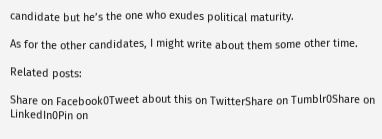candidate but he’s the one who exudes political maturity.

As for the other candidates, I might write about them some other time.

Related posts:

Share on Facebook0Tweet about this on TwitterShare on Tumblr0Share on LinkedIn0Pin on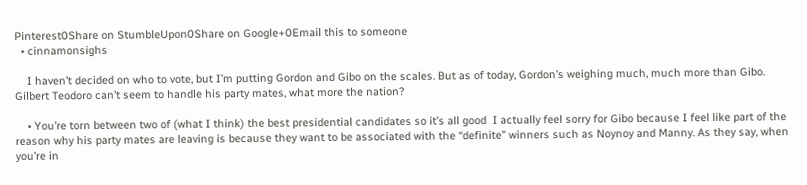Pinterest0Share on StumbleUpon0Share on Google+0Email this to someone
  • cinnamonsighs

    I haven’t decided on who to vote, but I’m putting Gordon and Gibo on the scales. But as of today, Gordon’s weighing much, much more than Gibo. Gilbert Teodoro can’t seem to handle his party mates, what more the nation?

    • You’re torn between two of (what I think) the best presidential candidates so it’s all good  I actually feel sorry for Gibo because I feel like part of the reason why his party mates are leaving is because they want to be associated with the “definite” winners such as Noynoy and Manny. As they say, when you’re in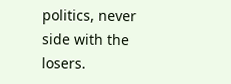politics, never side with the losers.